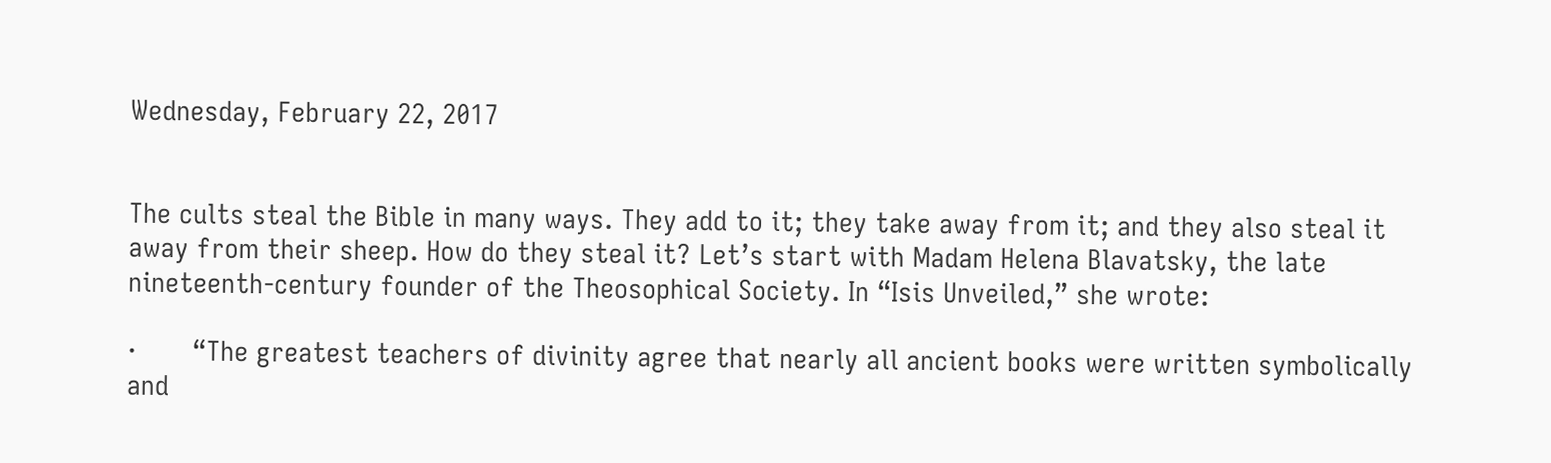Wednesday, February 22, 2017


The cults steal the Bible in many ways. They add to it; they take away from it; and they also steal it away from their sheep. How do they steal it? Let’s start with Madam Helena Blavatsky, the late nineteenth-century founder of the Theosophical Society. In “Isis Unveiled,” she wrote:

·       “The greatest teachers of divinity agree that nearly all ancient books were written symbolically and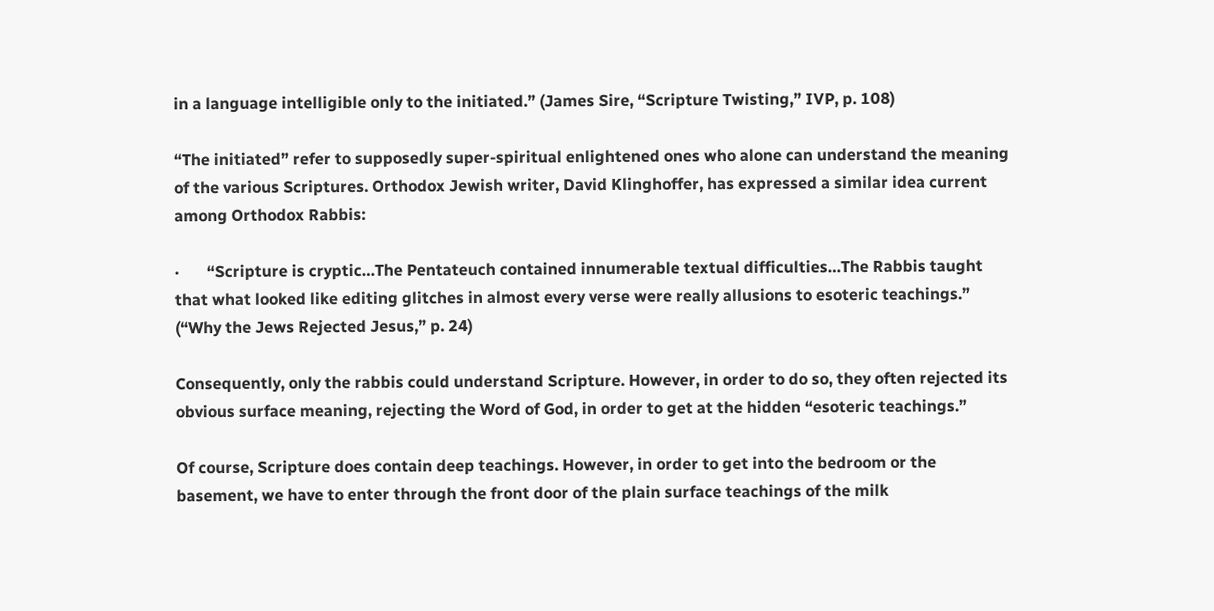in a language intelligible only to the initiated.” (James Sire, “Scripture Twisting,” IVP, p. 108)

“The initiated” refer to supposedly super-spiritual enlightened ones who alone can understand the meaning of the various Scriptures. Orthodox Jewish writer, David Klinghoffer, has expressed a similar idea current among Orthodox Rabbis:

·       “Scripture is cryptic…The Pentateuch contained innumerable textual difficulties…The Rabbis taught that what looked like editing glitches in almost every verse were really allusions to esoteric teachings.” (“Why the Jews Rejected Jesus,” p. 24)

Consequently, only the rabbis could understand Scripture. However, in order to do so, they often rejected its obvious surface meaning, rejecting the Word of God, in order to get at the hidden “esoteric teachings.”

Of course, Scripture does contain deep teachings. However, in order to get into the bedroom or the basement, we have to enter through the front door of the plain surface teachings of the milk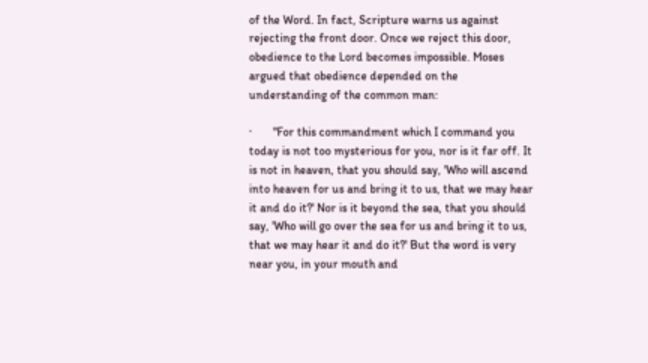of the Word. In fact, Scripture warns us against rejecting the front door. Once we reject this door, obedience to the Lord becomes impossible. Moses argued that obedience depended on the understanding of the common man:

·       "For this commandment which I command you today is not too mysterious for you, nor is it far off. It is not in heaven, that you should say, 'Who will ascend into heaven for us and bring it to us, that we may hear it and do it?' Nor is it beyond the sea, that you should say, 'Who will go over the sea for us and bring it to us, that we may hear it and do it?' But the word is very near you, in your mouth and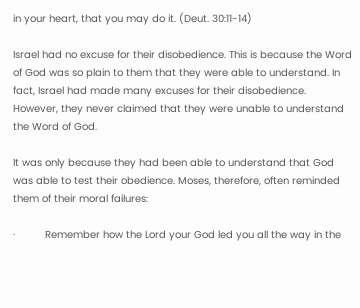in your heart, that you may do it. (Deut. 30:11-14)

Israel had no excuse for their disobedience. This is because the Word of God was so plain to them that they were able to understand. In fact, Israel had made many excuses for their disobedience. However, they never claimed that they were unable to understand the Word of God.

It was only because they had been able to understand that God was able to test their obedience. Moses, therefore, often reminded them of their moral failures:

·          Remember how the Lord your God led you all the way in the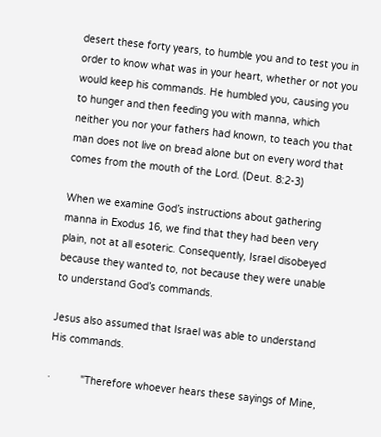desert these forty years, to humble you and to test you in order to know what was in your heart, whether or not you would keep his commands. He humbled you, causing you to hunger and then feeding you with manna, which neither you nor your fathers had known, to teach you that man does not live on bread alone but on every word that comes from the mouth of the Lord. (Deut. 8:2-3)

When we examine God’s instructions about gathering manna in Exodus 16, we find that they had been very plain, not at all esoteric. Consequently, Israel disobeyed because they wanted to, not because they were unable to understand God’s commands.

Jesus also assumed that Israel was able to understand His commands.

·          "Therefore whoever hears these sayings of Mine,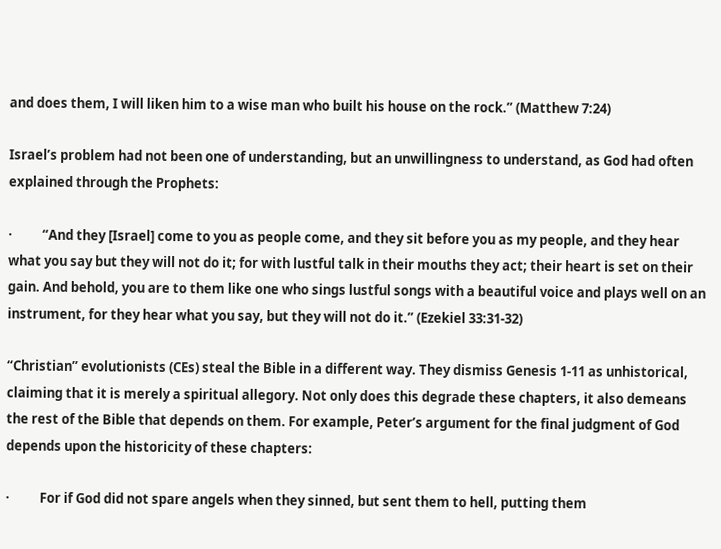and does them, I will liken him to a wise man who built his house on the rock.” (Matthew 7:24)

Israel’s problem had not been one of understanding, but an unwillingness to understand, as God had often explained through the Prophets:

·          “And they [Israel] come to you as people come, and they sit before you as my people, and they hear what you say but they will not do it; for with lustful talk in their mouths they act; their heart is set on their gain. And behold, you are to them like one who sings lustful songs with a beautiful voice and plays well on an instrument, for they hear what you say, but they will not do it.” (Ezekiel 33:31-32)

“Christian” evolutionists (CEs) steal the Bible in a different way. They dismiss Genesis 1-11 as unhistorical, claiming that it is merely a spiritual allegory. Not only does this degrade these chapters, it also demeans the rest of the Bible that depends on them. For example, Peter’s argument for the final judgment of God depends upon the historicity of these chapters:

·          For if God did not spare angels when they sinned, but sent them to hell, putting them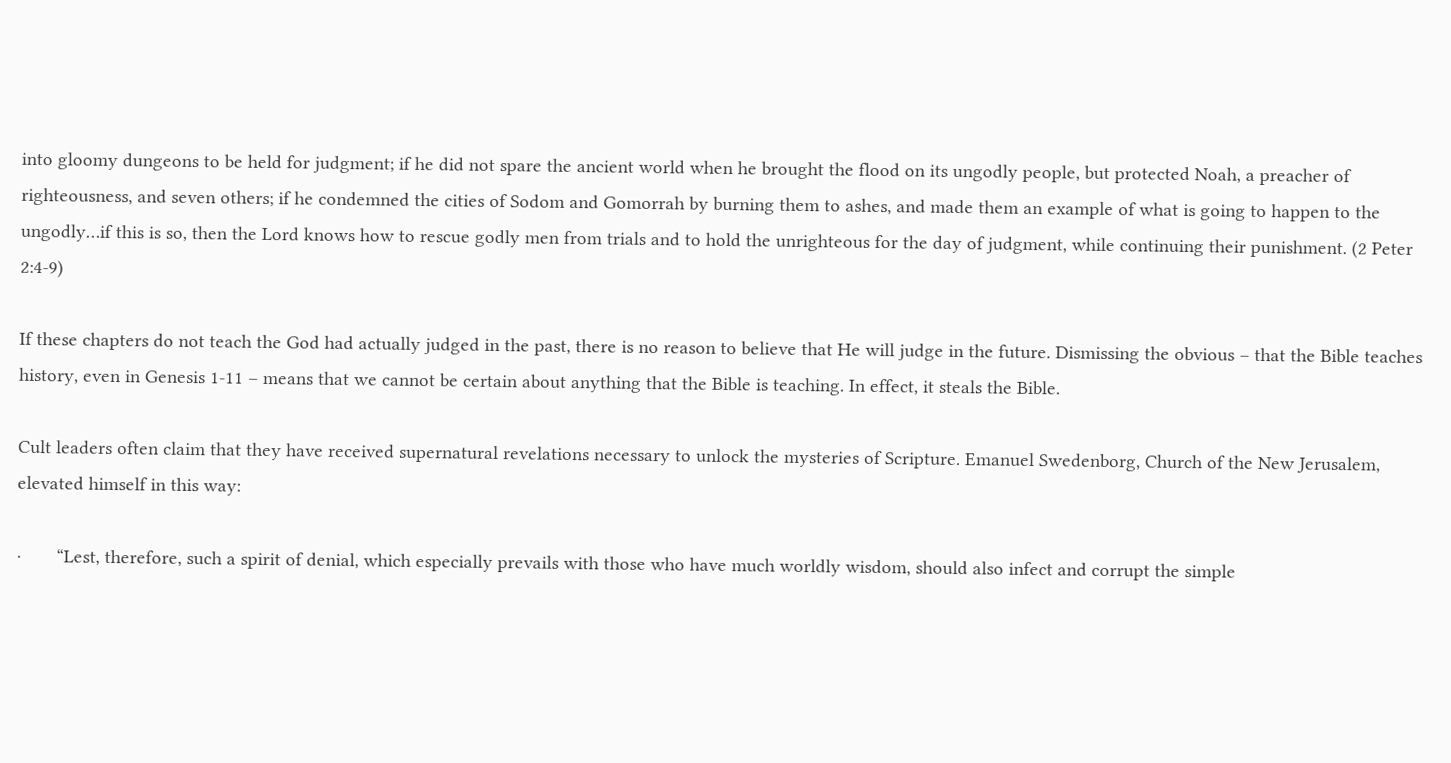into gloomy dungeons to be held for judgment; if he did not spare the ancient world when he brought the flood on its ungodly people, but protected Noah, a preacher of righteousness, and seven others; if he condemned the cities of Sodom and Gomorrah by burning them to ashes, and made them an example of what is going to happen to the ungodly…if this is so, then the Lord knows how to rescue godly men from trials and to hold the unrighteous for the day of judgment, while continuing their punishment. (2 Peter 2:4-9)

If these chapters do not teach the God had actually judged in the past, there is no reason to believe that He will judge in the future. Dismissing the obvious – that the Bible teaches history, even in Genesis 1-11 – means that we cannot be certain about anything that the Bible is teaching. In effect, it steals the Bible.

Cult leaders often claim that they have received supernatural revelations necessary to unlock the mysteries of Scripture. Emanuel Swedenborg, Church of the New Jerusalem, elevated himself in this way:

·       “Lest, therefore, such a spirit of denial, which especially prevails with those who have much worldly wisdom, should also infect and corrupt the simple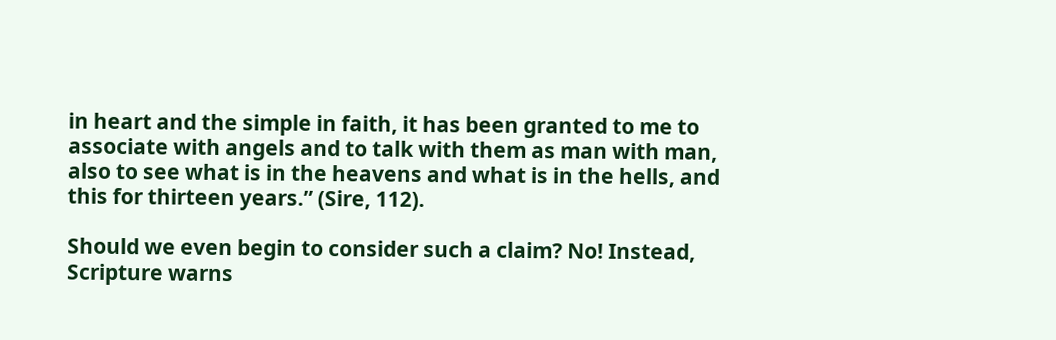in heart and the simple in faith, it has been granted to me to associate with angels and to talk with them as man with man, also to see what is in the heavens and what is in the hells, and this for thirteen years.” (Sire, 112).

Should we even begin to consider such a claim? No! Instead, Scripture warns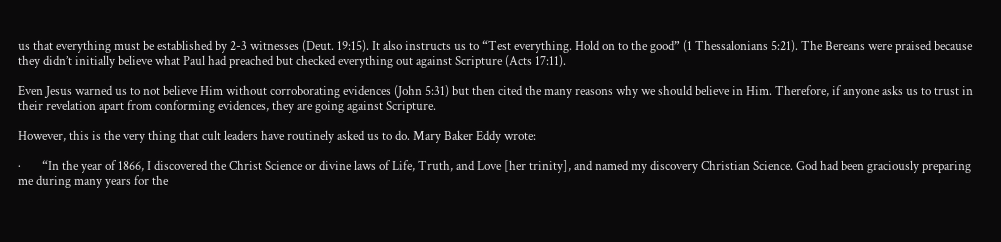us that everything must be established by 2-3 witnesses (Deut. 19:15). It also instructs us to “Test everything. Hold on to the good” (1 Thessalonians 5:21). The Bereans were praised because they didn’t initially believe what Paul had preached but checked everything out against Scripture (Acts 17:11).

Even Jesus warned us to not believe Him without corroborating evidences (John 5:31) but then cited the many reasons why we should believe in Him. Therefore, if anyone asks us to trust in their revelation apart from conforming evidences, they are going against Scripture.

However, this is the very thing that cult leaders have routinely asked us to do. Mary Baker Eddy wrote:

·       “In the year of 1866, I discovered the Christ Science or divine laws of Life, Truth, and Love [her trinity], and named my discovery Christian Science. God had been graciously preparing me during many years for the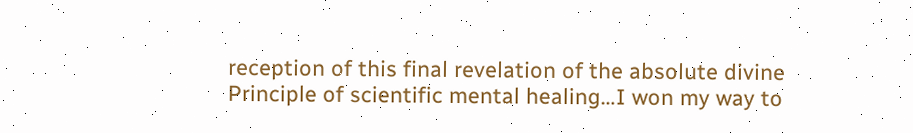reception of this final revelation of the absolute divine Principle of scientific mental healing…I won my way to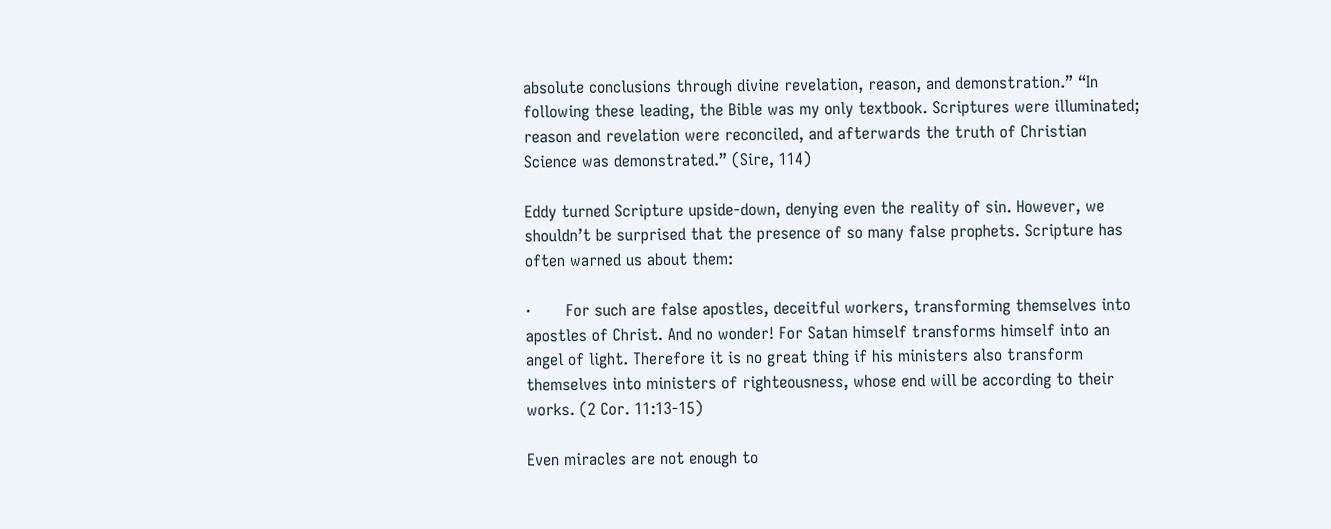absolute conclusions through divine revelation, reason, and demonstration.” “In following these leading, the Bible was my only textbook. Scriptures were illuminated; reason and revelation were reconciled, and afterwards the truth of Christian Science was demonstrated.” (Sire, 114)

Eddy turned Scripture upside-down, denying even the reality of sin. However, we shouldn’t be surprised that the presence of so many false prophets. Scripture has often warned us about them:

·       For such are false apostles, deceitful workers, transforming themselves into apostles of Christ. And no wonder! For Satan himself transforms himself into an angel of light. Therefore it is no great thing if his ministers also transform themselves into ministers of righteousness, whose end will be according to their works. (2 Cor. 11:13-15)

Even miracles are not enough to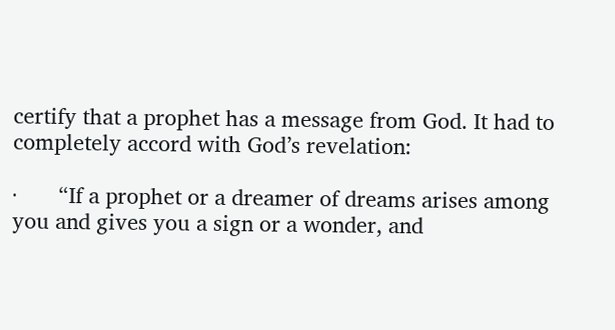certify that a prophet has a message from God. It had to completely accord with God’s revelation:

·       “If a prophet or a dreamer of dreams arises among you and gives you a sign or a wonder, and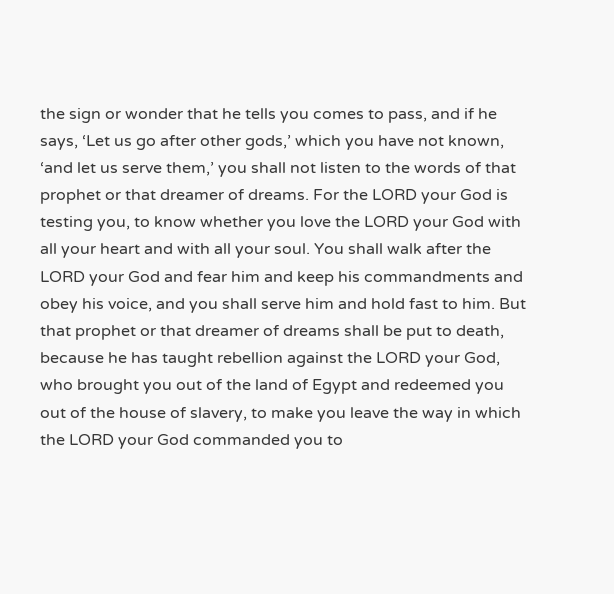the sign or wonder that he tells you comes to pass, and if he says, ‘Let us go after other gods,’ which you have not known, ‘and let us serve them,’ you shall not listen to the words of that prophet or that dreamer of dreams. For the LORD your God is testing you, to know whether you love the LORD your God with all your heart and with all your soul. You shall walk after the LORD your God and fear him and keep his commandments and obey his voice, and you shall serve him and hold fast to him. But that prophet or that dreamer of dreams shall be put to death, because he has taught rebellion against the LORD your God, who brought you out of the land of Egypt and redeemed you out of the house of slavery, to make you leave the way in which the LORD your God commanded you to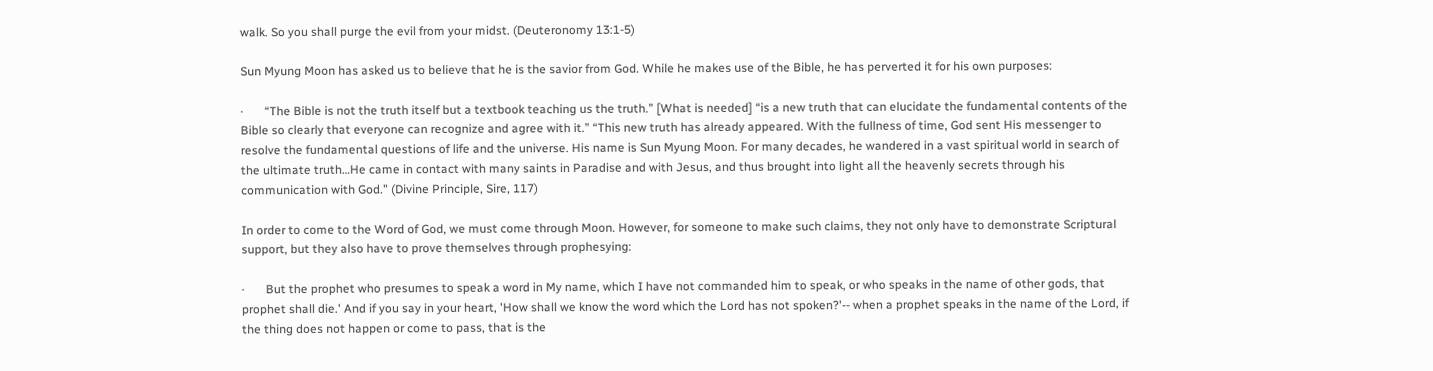walk. So you shall purge the evil from your midst. (Deuteronomy 13:1-5)

Sun Myung Moon has asked us to believe that he is the savior from God. While he makes use of the Bible, he has perverted it for his own purposes:

·       “The Bible is not the truth itself but a textbook teaching us the truth.” [What is needed] “is a new truth that can elucidate the fundamental contents of the Bible so clearly that everyone can recognize and agree with it.” “This new truth has already appeared. With the fullness of time, God sent His messenger to resolve the fundamental questions of life and the universe. His name is Sun Myung Moon. For many decades, he wandered in a vast spiritual world in search of the ultimate truth…He came in contact with many saints in Paradise and with Jesus, and thus brought into light all the heavenly secrets through his communication with God.” (Divine Principle, Sire, 117)

In order to come to the Word of God, we must come through Moon. However, for someone to make such claims, they not only have to demonstrate Scriptural support, but they also have to prove themselves through prophesying:

·       But the prophet who presumes to speak a word in My name, which I have not commanded him to speak, or who speaks in the name of other gods, that prophet shall die.' And if you say in your heart, 'How shall we know the word which the Lord has not spoken?'-- when a prophet speaks in the name of the Lord, if the thing does not happen or come to pass, that is the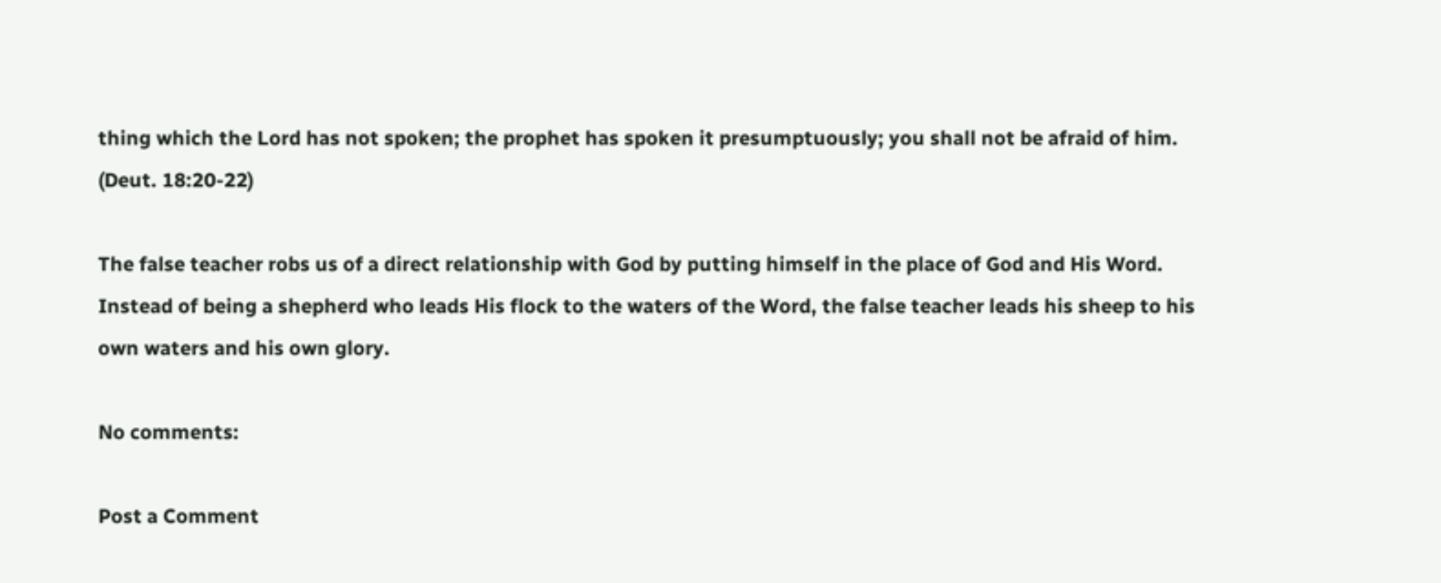thing which the Lord has not spoken; the prophet has spoken it presumptuously; you shall not be afraid of him. (Deut. 18:20-22)

The false teacher robs us of a direct relationship with God by putting himself in the place of God and His Word. Instead of being a shepherd who leads His flock to the waters of the Word, the false teacher leads his sheep to his own waters and his own glory.

No comments:

Post a Comment